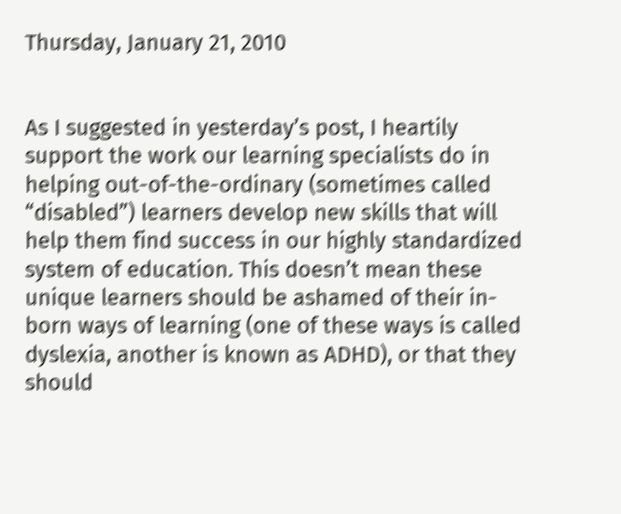Thursday, January 21, 2010


As I suggested in yesterday’s post, I heartily support the work our learning specialists do in helping out-of-the-ordinary (sometimes called “disabled”) learners develop new skills that will help them find success in our highly standardized system of education. This doesn’t mean these unique learners should be ashamed of their in-born ways of learning (one of these ways is called dyslexia, another is known as ADHD), or that they should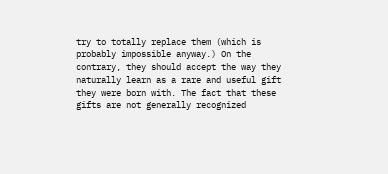try to totally replace them (which is probably impossible anyway.) On the contrary, they should accept the way they naturally learn as a rare and useful gift they were born with. The fact that these gifts are not generally recognized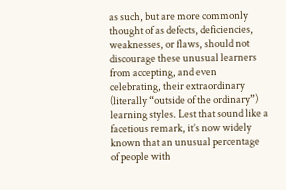as such, but are more commonly thought of as defects, deficiencies, weaknesses, or flaws, should not discourage these unusual learners from accepting, and even celebrating, their extraordinary (literally “outside of the ordinary”) learning styles. Lest that sound like a facetious remark, it’s now widely known that an unusual percentage of people with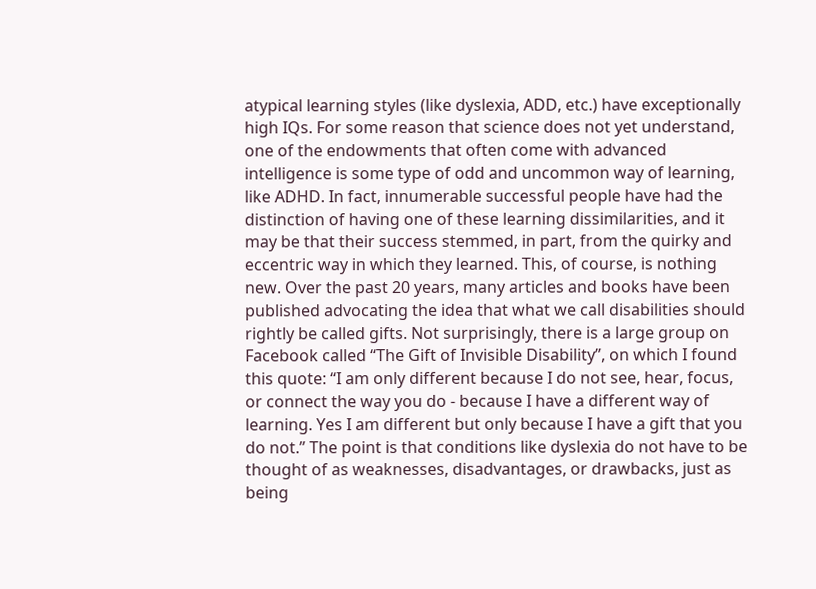atypical learning styles (like dyslexia, ADD, etc.) have exceptionally high IQs. For some reason that science does not yet understand, one of the endowments that often come with advanced intelligence is some type of odd and uncommon way of learning, like ADHD. In fact, innumerable successful people have had the distinction of having one of these learning dissimilarities, and it may be that their success stemmed, in part, from the quirky and eccentric way in which they learned. This, of course, is nothing new. Over the past 20 years, many articles and books have been published advocating the idea that what we call disabilities should rightly be called gifts. Not surprisingly, there is a large group on Facebook called “The Gift of Invisible Disability”, on which I found this quote: “I am only different because I do not see, hear, focus, or connect the way you do - because I have a different way of learning. Yes I am different but only because I have a gift that you do not.” The point is that conditions like dyslexia do not have to be thought of as weaknesses, disadvantages, or drawbacks, just as being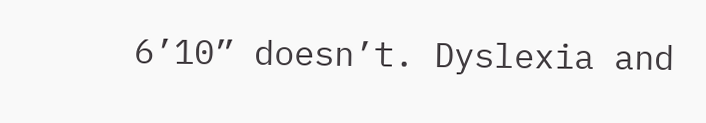6’10” doesn’t. Dyslexia and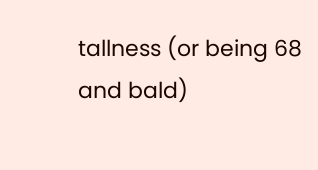tallness (or being 68 and bald)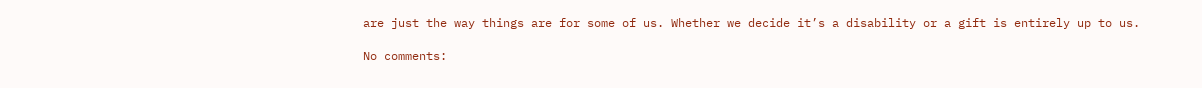are just the way things are for some of us. Whether we decide it’s a disability or a gift is entirely up to us.

No comments: